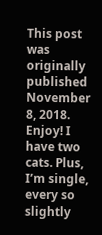This post was originally published November 8, 2018. Enjoy! I have two cats. Plus, I’m single, every so slightly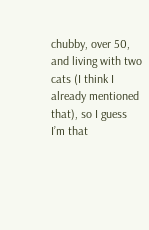chubby, over 50, and living with two cats (I think I already mentioned that), so I guess I’m that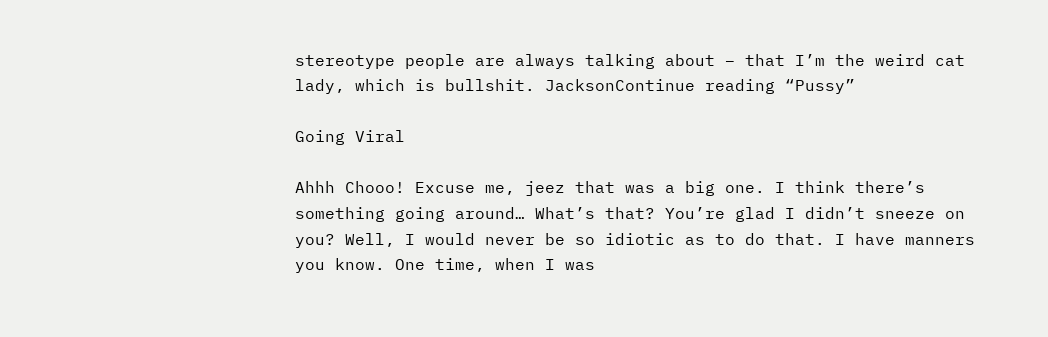stereotype people are always talking about – that I’m the weird cat lady, which is bullshit. JacksonContinue reading “Pussy”

Going Viral

Ahhh Chooo! Excuse me, jeez that was a big one. I think there’s something going around… What’s that? You’re glad I didn’t sneeze on you? Well, I would never be so idiotic as to do that. I have manners you know. One time, when I was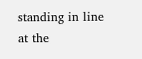standing in line at the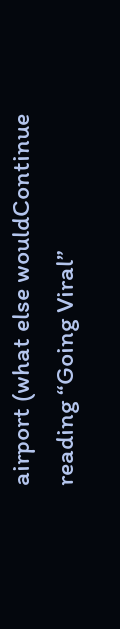airport (what else wouldContinue reading “Going Viral”